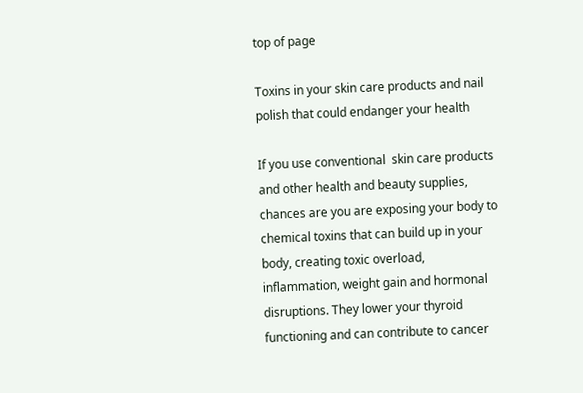top of page

Toxins in your skin care products and nail polish that could endanger your health

If you use conventional  skin care products and other health and beauty supplies, chances are you are exposing your body to chemical toxins that can build up in your body, creating toxic overload, inflammation, weight gain and hormonal disruptions. They lower your thyroid functioning and can contribute to cancer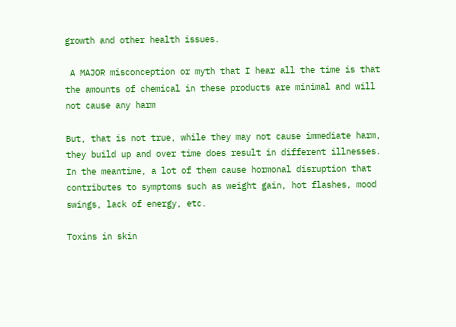growth and other health issues.

 A MAJOR misconception or myth that I hear all the time is that the amounts of chemical in these products are minimal and will not cause any harm

But, that is not true, while they may not cause immediate harm, they build up and over time does result in different illnesses. In the meantime, a lot of them cause hormonal disruption that contributes to symptoms such as weight gain, hot flashes, mood swings, lack of energy, etc.

Toxins in skin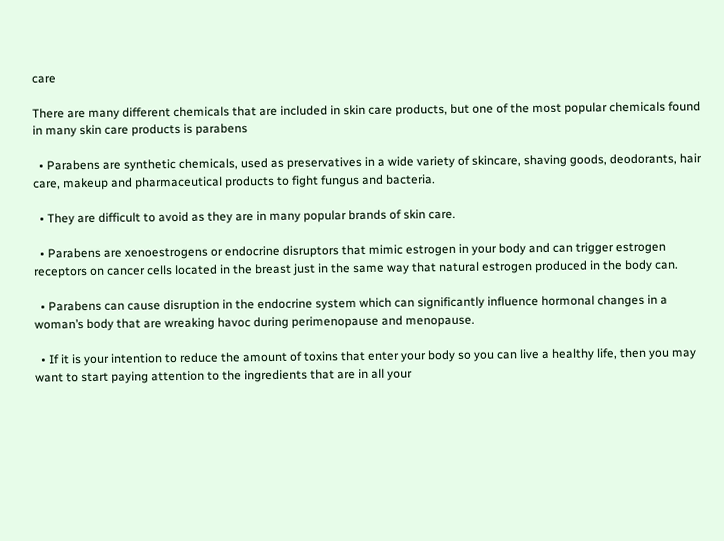care

There are many different chemicals that are included in skin care products, but one of the most popular chemicals found in many skin care products is parabens

  • Parabens are synthetic chemicals, used as preservatives in a wide variety of skincare, shaving goods, deodorants, hair care, makeup and pharmaceutical products to fight fungus and bacteria.

  • They are difficult to avoid as they are in many popular brands of skin care.

  • Parabens are xenoestrogens or endocrine disruptors that mimic estrogen in your body and can trigger estrogen receptors on cancer cells located in the breast just in the same way that natural estrogen produced in the body can.

  • Parabens can cause disruption in the endocrine system which can significantly influence hormonal changes in a woman’s body that are wreaking havoc during perimenopause and menopause.

  • If it is your intention to reduce the amount of toxins that enter your body so you can live a healthy life, then you may want to start paying attention to the ingredients that are in all your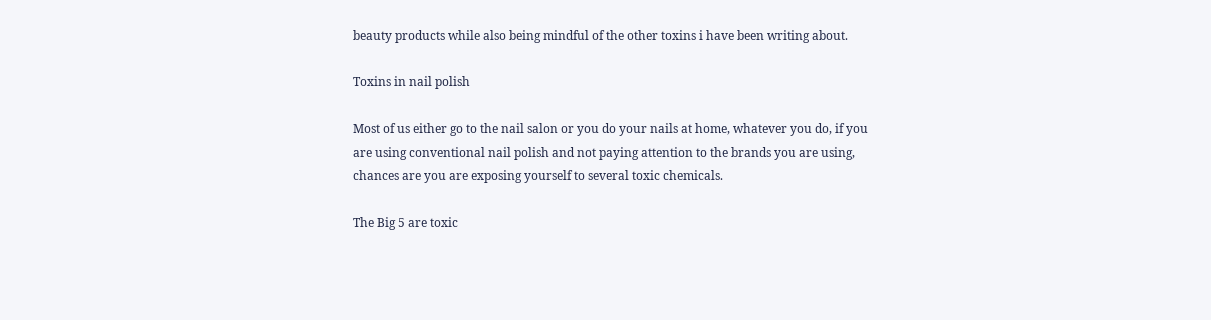beauty products while also being mindful of the other toxins i have been writing about.

Toxins in nail polish

Most of us either go to the nail salon or you do your nails at home, whatever you do, if you are using conventional nail polish and not paying attention to the brands you are using, chances are you are exposing yourself to several toxic chemicals.

The Big 5 are toxic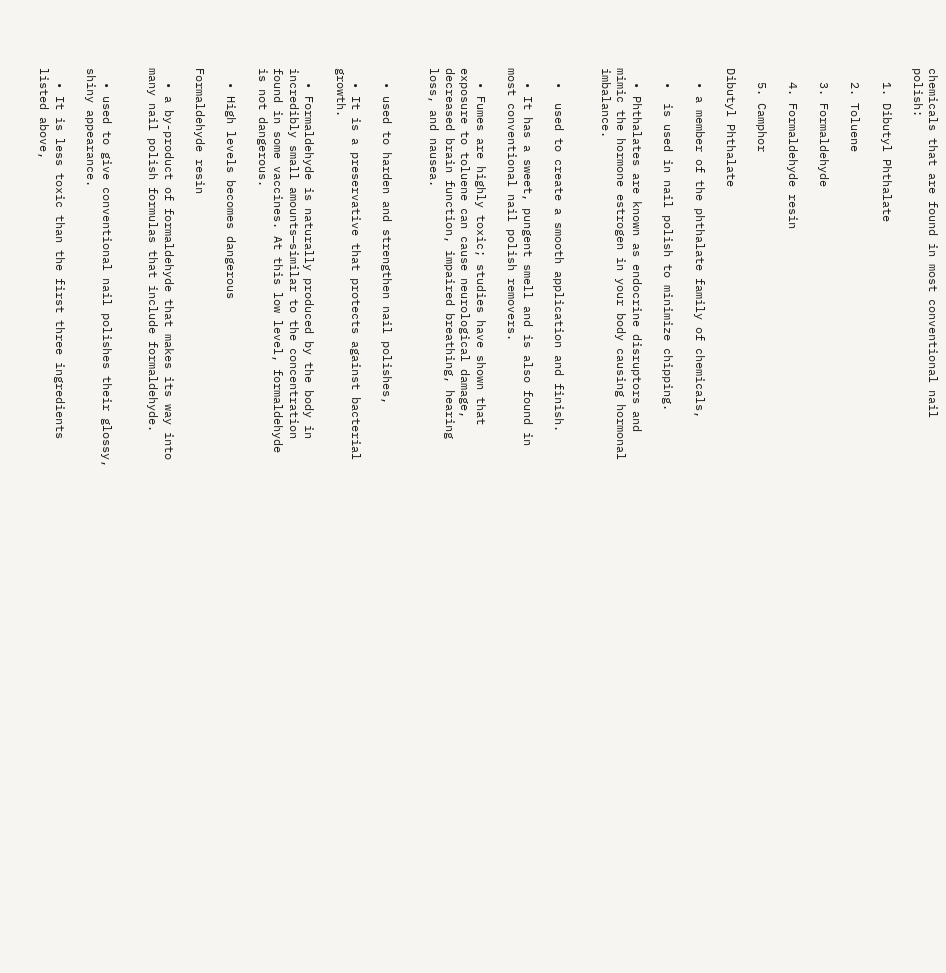chemicals that are found in most conventional nail polish:

  1. Dibutyl Phthalate

  2. Toluene

  3. Formaldehyde

  4. Formaldehyde resin

  5. Camphor

Dibutyl Phthalate

  • a member of the phthalate family of chemicals,

  •  is used in nail polish to minimize chipping.

  • Phthalates are known as endocrine disruptors and mimic the hormone estrogen in your body causing hormonal imbalance.


  •  used to create a smooth application and finish.

  • It has a sweet, pungent smell and is also found in most conventional nail polish removers.

  • Fumes are highly toxic; studies have shown that exposure to toluene can cause neurological damage, decreased brain function, impaired breathing, hearing loss, and nausea.


  • used to harden and strengthen nail polishes,

  • It is a preservative that protects against bacterial growth.

  • Formaldehyde is naturally produced by the body in incredibly small amounts—similar to the concentration found in some vaccines. At this low level, formaldehyde is not dangerous.

  • High levels becomes dangerous

Formaldehyde resin

  • a by-product of formaldehyde that makes its way into many nail polish formulas that include formaldehyde.


  • used to give conventional nail polishes their glossy, shiny appearance.

  • It is less toxic than the first three ingredients listed above,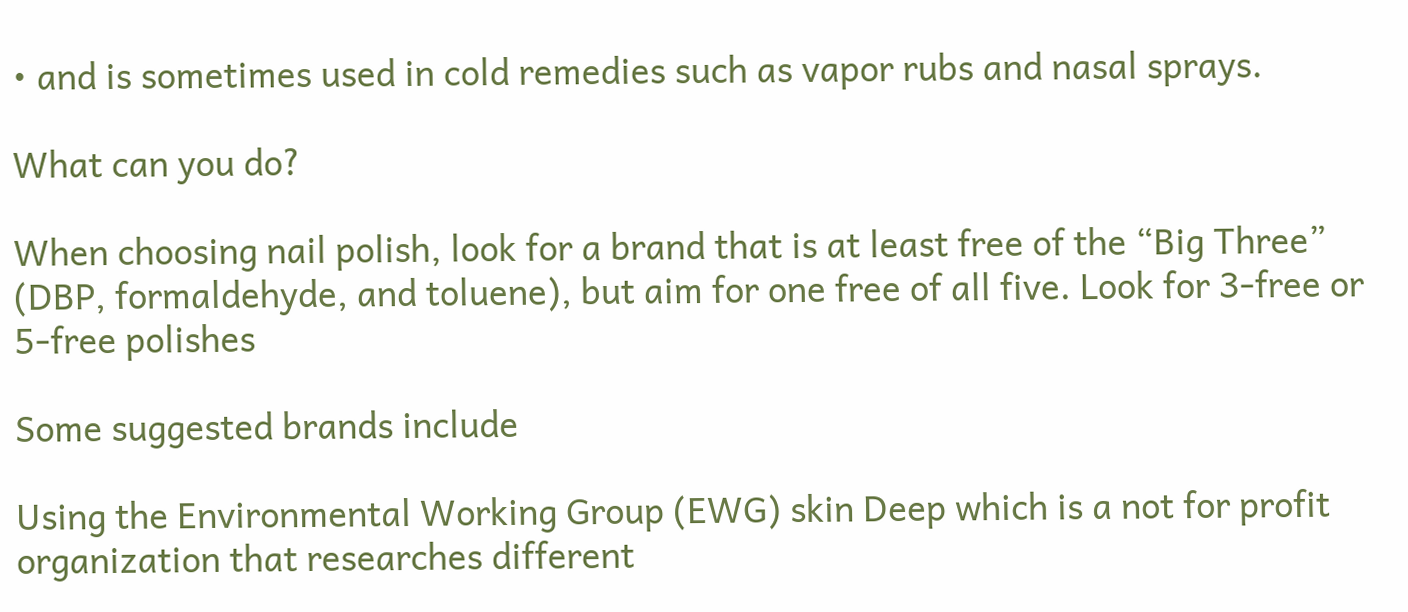• and is sometimes used in cold remedies such as vapor rubs and nasal sprays.

What can you do?

When choosing nail polish, look for a brand that is at least free of the “Big Three” (DBP, formaldehyde, and toluene), but aim for one free of all five. Look for 3-free or 5-free polishes

Some suggested brands include

Using the Environmental Working Group (EWG) skin Deep which is a not for profit organization that researches different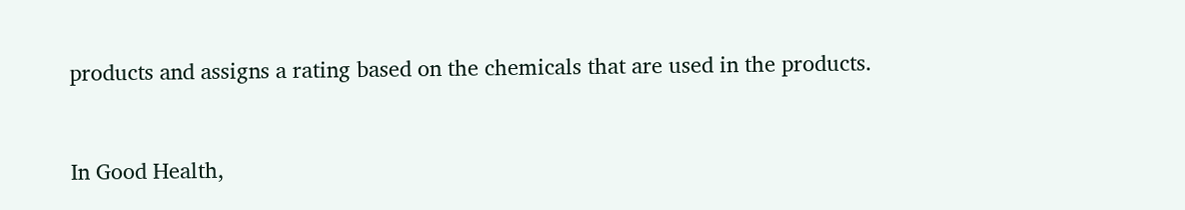products and assigns a rating based on the chemicals that are used in the products.


In Good Health,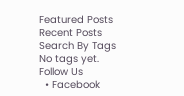Featured Posts
Recent Posts
Search By Tags
No tags yet.
Follow Us
  • Facebook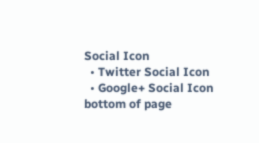Social Icon
  • Twitter Social Icon
  • Google+ Social Icon
bottom of page